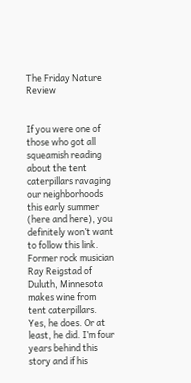The Friday Nature Review


If you were one of those who got all squeamish reading about the tent caterpillars ravaging our neighborhoods this early summer (here and here), you definitely won’t want to follow this link. Former rock musician Ray Reigstad of Duluth, Minnesota makes wine from tent caterpillars. Yes, he does. Or at least, he did. I’m four years behind this story and if his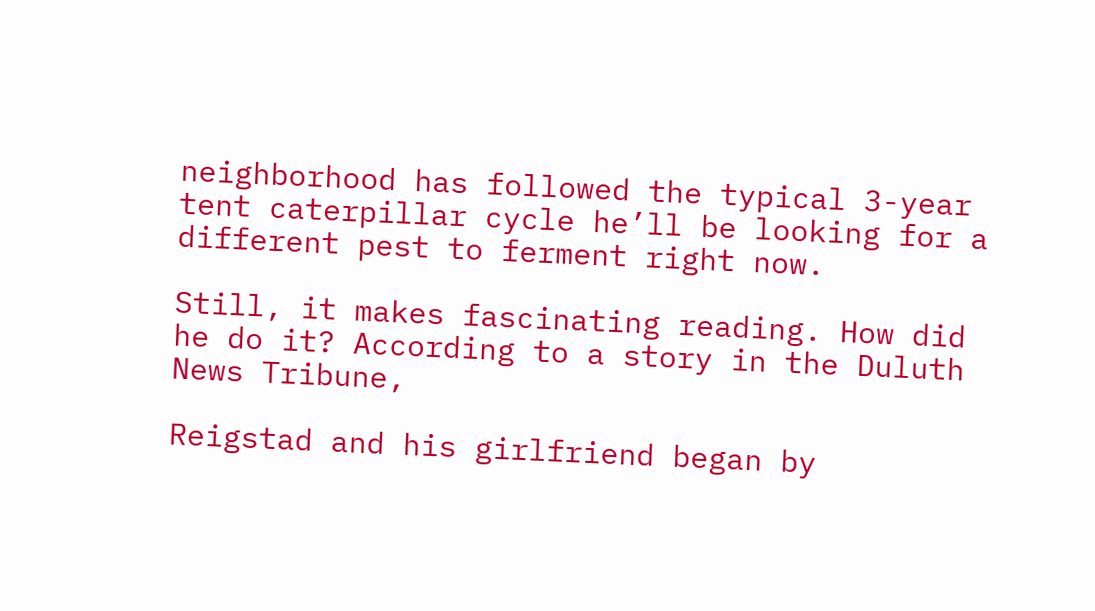neighborhood has followed the typical 3-year tent caterpillar cycle he’ll be looking for a different pest to ferment right now.

Still, it makes fascinating reading. How did he do it? According to a story in the Duluth News Tribune,

Reigstad and his girlfriend began by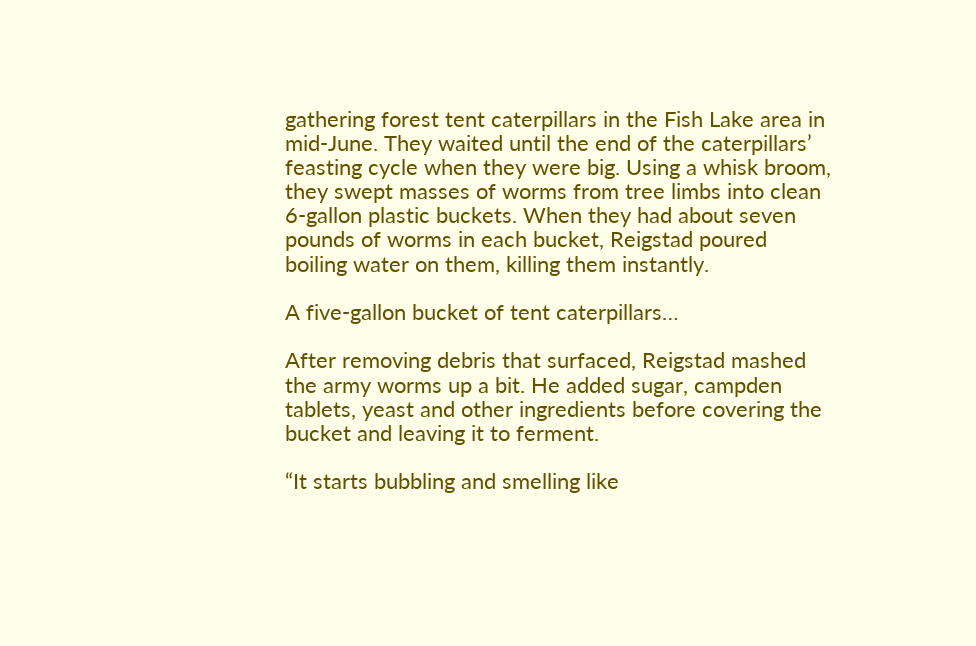gathering forest tent caterpillars in the Fish Lake area in mid-June. They waited until the end of the caterpillars’ feasting cycle when they were big. Using a whisk broom, they swept masses of worms from tree limbs into clean 6-gallon plastic buckets. When they had about seven pounds of worms in each bucket, Reigstad poured boiling water on them, killing them instantly.

A five-gallon bucket of tent caterpillars…

After removing debris that surfaced, Reigstad mashed the army worms up a bit. He added sugar, campden tablets, yeast and other ingredients before covering the bucket and leaving it to ferment.

“It starts bubbling and smelling like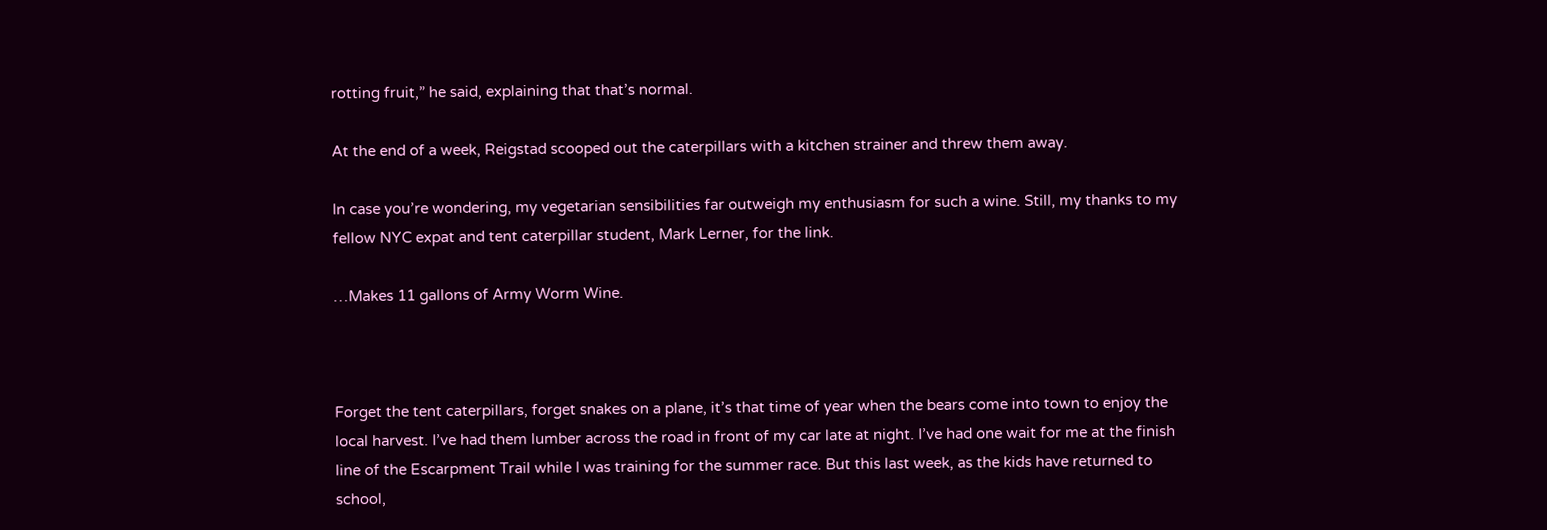rotting fruit,” he said, explaining that that’s normal.

At the end of a week, Reigstad scooped out the caterpillars with a kitchen strainer and threw them away.

In case you’re wondering, my vegetarian sensibilities far outweigh my enthusiasm for such a wine. Still, my thanks to my fellow NYC expat and tent caterpillar student, Mark Lerner, for the link.

…Makes 11 gallons of Army Worm Wine.



Forget the tent caterpillars, forget snakes on a plane, it’s that time of year when the bears come into town to enjoy the local harvest. I’ve had them lumber across the road in front of my car late at night. I’ve had one wait for me at the finish line of the Escarpment Trail while I was training for the summer race. But this last week, as the kids have returned to school,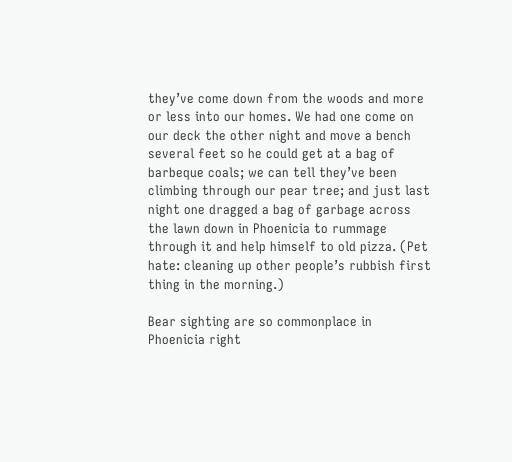they’ve come down from the woods and more or less into our homes. We had one come on our deck the other night and move a bench several feet so he could get at a bag of barbeque coals; we can tell they’ve been climbing through our pear tree; and just last night one dragged a bag of garbage across the lawn down in Phoenicia to rummage through it and help himself to old pizza. (Pet hate: cleaning up other people’s rubbish first thing in the morning.)

Bear sighting are so commonplace in Phoenicia right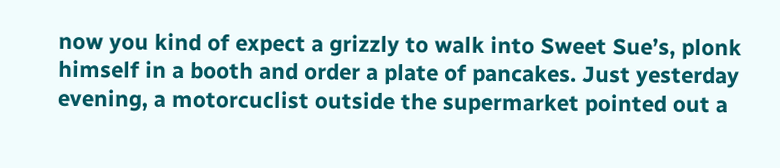now you kind of expect a grizzly to walk into Sweet Sue’s, plonk himself in a booth and order a plate of pancakes. Just yesterday evening, a motorcuclist outside the supermarket pointed out a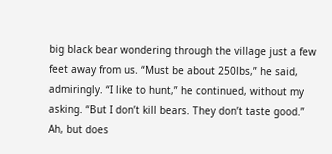big black bear wondering through the village just a few feet away from us. “Must be about 250lbs,” he said, admiringly. “I like to hunt,” he continued, without my asking. “But I don’t kill bears. They don’t taste good.” Ah, but does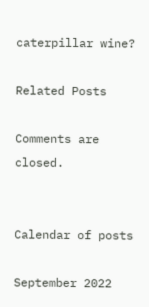caterpillar wine?

Related Posts

Comments are closed.


Calendar of posts

September 2022